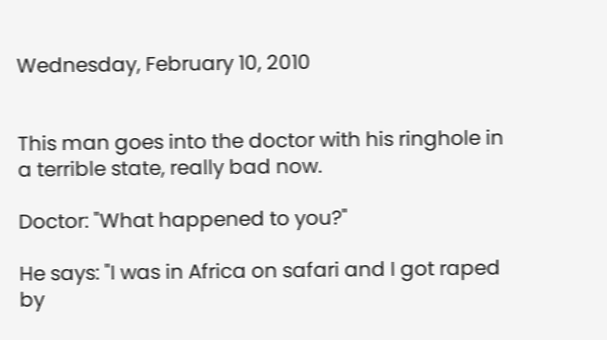Wednesday, February 10, 2010


This man goes into the doctor with his ringhole in a terrible state, really bad now.

Doctor: "What happened to you?"

He says: "I was in Africa on safari and I got raped by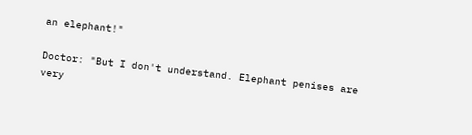an elephant!"

Doctor: "But I don't understand. Elephant penises are very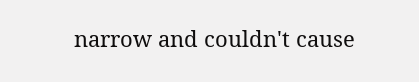narrow and couldn't cause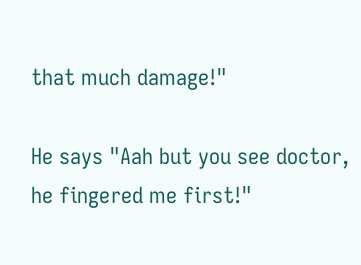that much damage!"

He says "Aah but you see doctor, he fingered me first!"